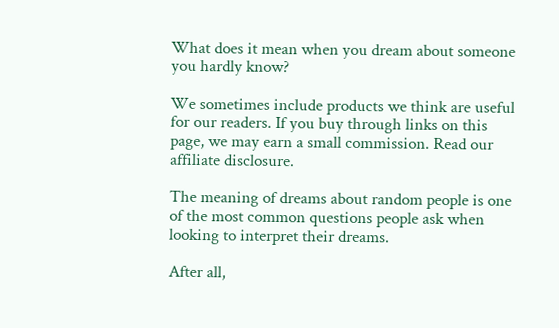What does it mean when you dream about someone you hardly know?

We sometimes include products we think are useful for our readers. If you buy through links on this page, we may earn a small commission. Read our affiliate disclosure.

The meaning of dreams about random people is one of the most common questions people ask when looking to interpret their dreams.

After all,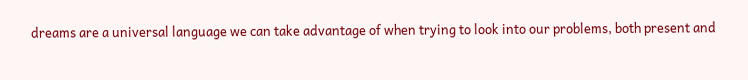dreams are a universal language we can take advantage of when trying to look into our problems, both present and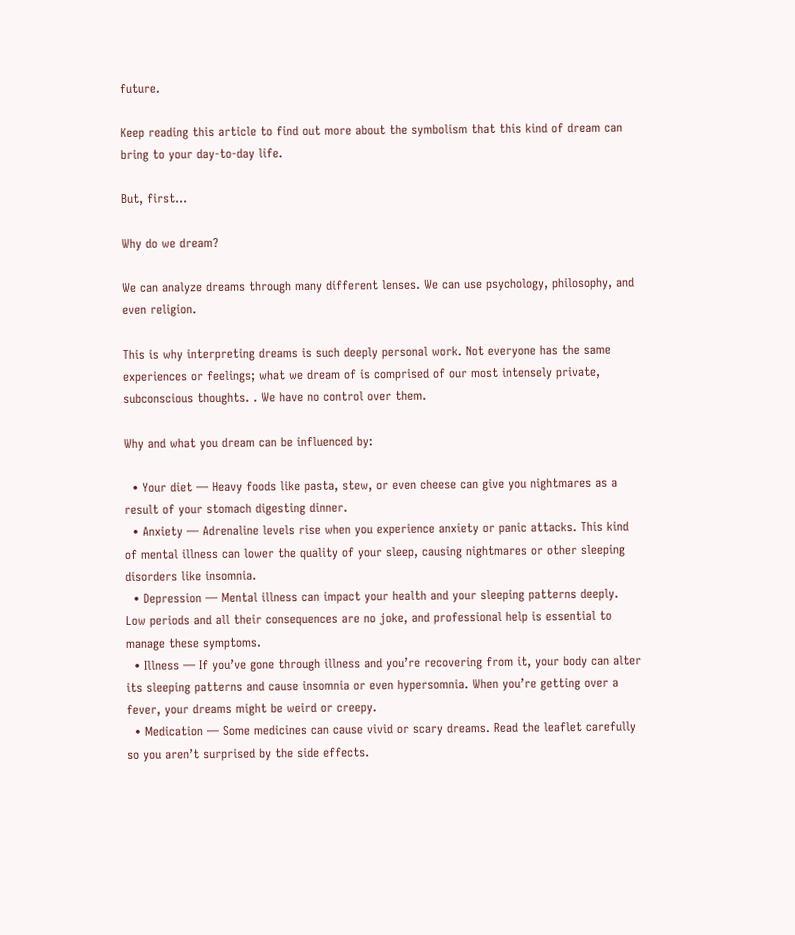future.

Keep reading this article to find out more about the symbolism that this kind of dream can bring to your day-to-day life.

But, first…

Why do we dream?

We can analyze dreams through many different lenses. We can use psychology, philosophy, and even religion.

This is why interpreting dreams is such deeply personal work. Not everyone has the same experiences or feelings; what we dream of is comprised of our most intensely private, subconscious thoughts. . We have no control over them.

Why and what you dream can be influenced by:

  • Your diet — Heavy foods like pasta, stew, or even cheese can give you nightmares as a result of your stomach digesting dinner.
  • Anxiety — Adrenaline levels rise when you experience anxiety or panic attacks. This kind of mental illness can lower the quality of your sleep, causing nightmares or other sleeping disorders like insomnia.
  • Depression — Mental illness can impact your health and your sleeping patterns deeply. Low periods and all their consequences are no joke, and professional help is essential to manage these symptoms.
  • Illness — If you’ve gone through illness and you’re recovering from it, your body can alter its sleeping patterns and cause insomnia or even hypersomnia. When you’re getting over a fever, your dreams might be weird or creepy.
  • Medication — Some medicines can cause vivid or scary dreams. Read the leaflet carefully so you aren’t surprised by the side effects.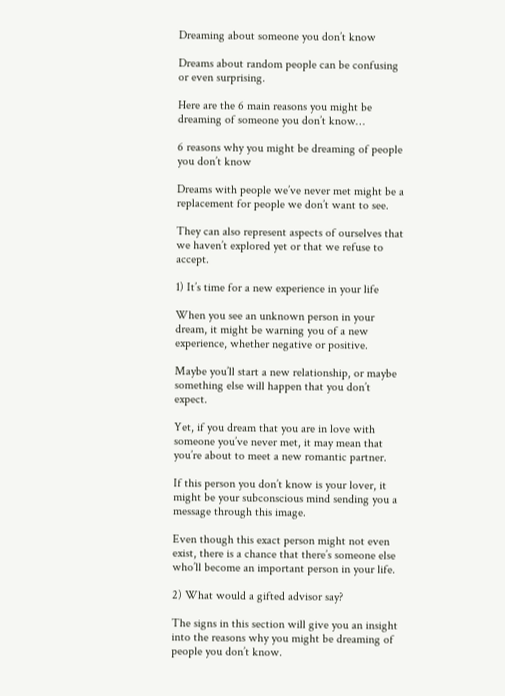Dreaming about someone you don’t know

Dreams about random people can be confusing or even surprising.

Here are the 6 main reasons you might be dreaming of someone you don’t know…

6 reasons why you might be dreaming of people you don’t know

Dreams with people we’ve never met might be a replacement for people we don’t want to see.

They can also represent aspects of ourselves that we haven’t explored yet or that we refuse to accept.

1) It’s time for a new experience in your life

When you see an unknown person in your dream, it might be warning you of a new experience, whether negative or positive.

Maybe you’ll start a new relationship, or maybe something else will happen that you don’t expect.

Yet, if you dream that you are in love with someone you’ve never met, it may mean that you’re about to meet a new romantic partner.

If this person you don’t know is your lover, it might be your subconscious mind sending you a message through this image.

Even though this exact person might not even exist, there is a chance that there’s someone else who’ll become an important person in your life.

2) What would a gifted advisor say?

The signs in this section will give you an insight into the reasons why you might be dreaming of people you don’t know.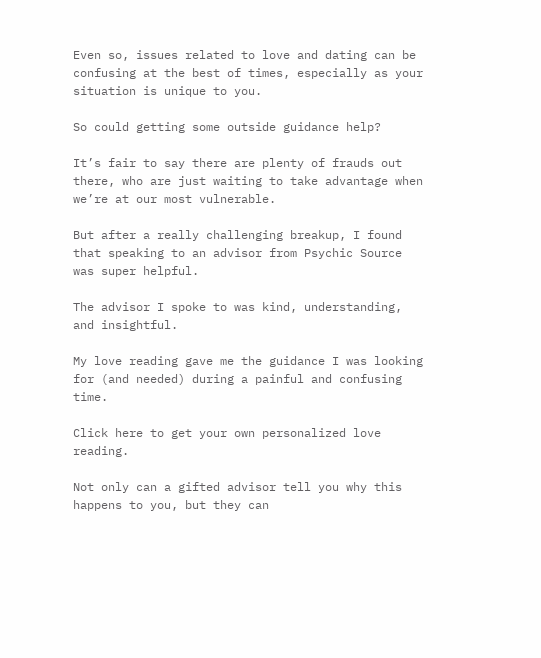Even so, issues related to love and dating can be confusing at the best of times, especially as your situation is unique to you.

So could getting some outside guidance help?

It’s fair to say there are plenty of frauds out there, who are just waiting to take advantage when we’re at our most vulnerable.

But after a really challenging breakup, I found that speaking to an advisor from Psychic Source was super helpful.

The advisor I spoke to was kind, understanding, and insightful.

My love reading gave me the guidance I was looking for (and needed) during a painful and confusing time.

Click here to get your own personalized love reading.

Not only can a gifted advisor tell you why this happens to you, but they can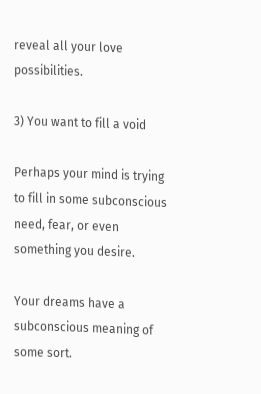reveal all your love possibilities.

3) You want to fill a void

Perhaps your mind is trying to fill in some subconscious need, fear, or even something you desire.

Your dreams have a subconscious meaning of some sort.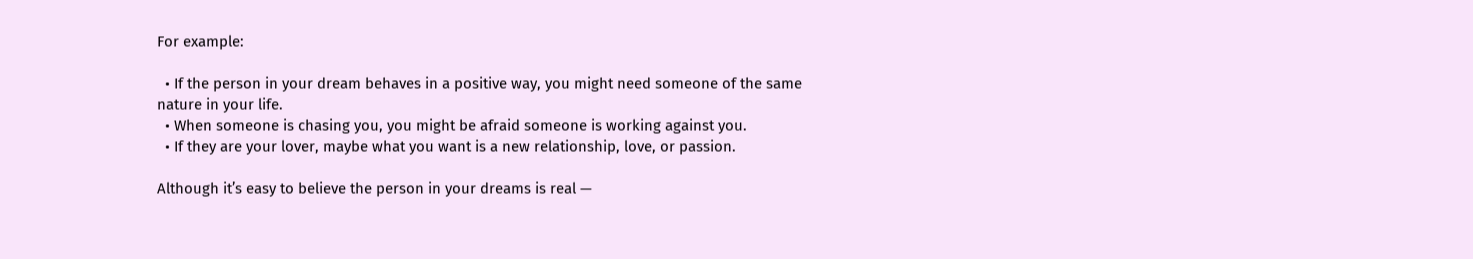For example:

  • If the person in your dream behaves in a positive way, you might need someone of the same nature in your life.
  • When someone is chasing you, you might be afraid someone is working against you.
  • If they are your lover, maybe what you want is a new relationship, love, or passion.

Although it’s easy to believe the person in your dreams is real —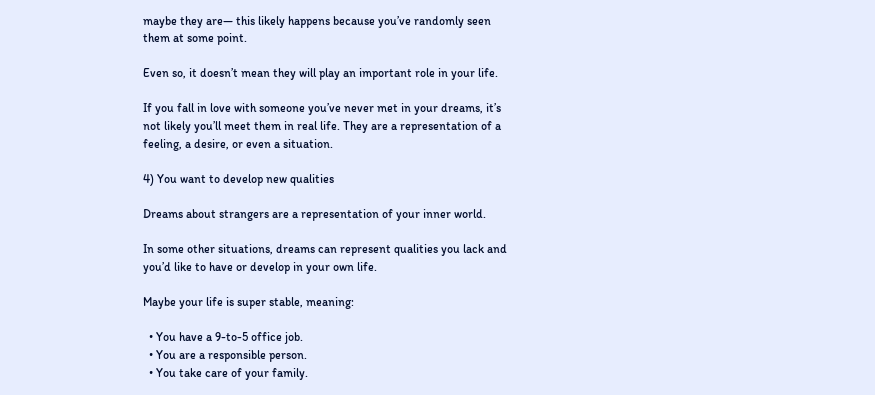maybe they are— this likely happens because you’ve randomly seen them at some point.

Even so, it doesn’t mean they will play an important role in your life.

If you fall in love with someone you’ve never met in your dreams, it’s not likely you’ll meet them in real life. They are a representation of a feeling, a desire, or even a situation.

4) You want to develop new qualities

Dreams about strangers are a representation of your inner world.

In some other situations, dreams can represent qualities you lack and you’d like to have or develop in your own life.

Maybe your life is super stable, meaning:

  • You have a 9-to-5 office job.
  • You are a responsible person.
  • You take care of your family.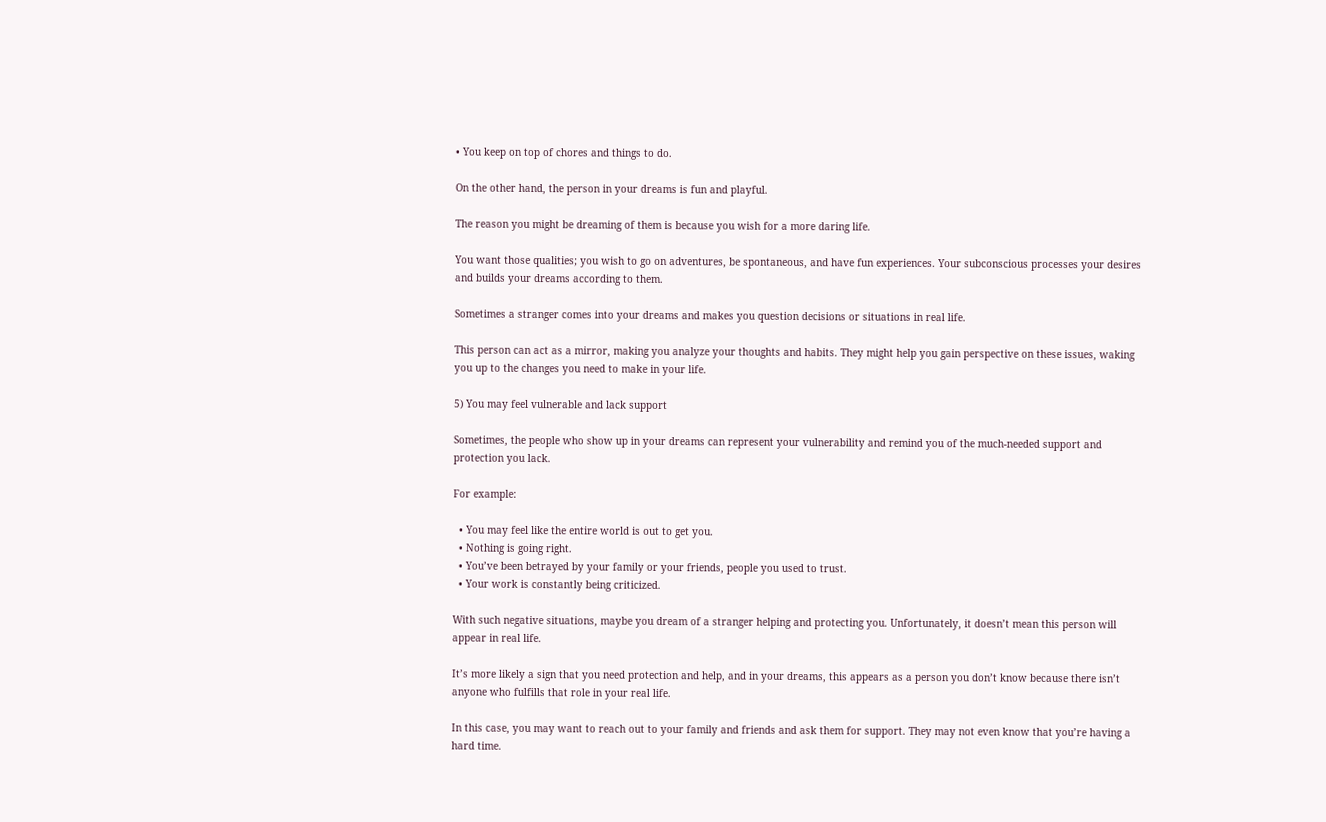• You keep on top of chores and things to do.

On the other hand, the person in your dreams is fun and playful.

The reason you might be dreaming of them is because you wish for a more daring life.

You want those qualities; you wish to go on adventures, be spontaneous, and have fun experiences. Your subconscious processes your desires and builds your dreams according to them.

Sometimes a stranger comes into your dreams and makes you question decisions or situations in real life.

This person can act as a mirror, making you analyze your thoughts and habits. They might help you gain perspective on these issues, waking you up to the changes you need to make in your life.

5) You may feel vulnerable and lack support

Sometimes, the people who show up in your dreams can represent your vulnerability and remind you of the much-needed support and protection you lack.

For example:

  • You may feel like the entire world is out to get you.
  • Nothing is going right.
  • You’ve been betrayed by your family or your friends, people you used to trust.
  • Your work is constantly being criticized.

With such negative situations, maybe you dream of a stranger helping and protecting you. Unfortunately, it doesn’t mean this person will appear in real life.

It’s more likely a sign that you need protection and help, and in your dreams, this appears as a person you don’t know because there isn’t anyone who fulfills that role in your real life.

In this case, you may want to reach out to your family and friends and ask them for support. They may not even know that you’re having a hard time.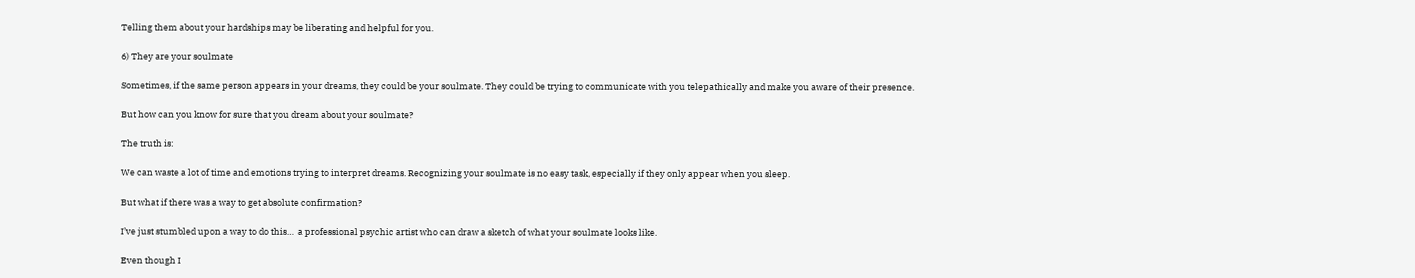Telling them about your hardships may be liberating and helpful for you.

6) They are your soulmate

Sometimes, if the same person appears in your dreams, they could be your soulmate. They could be trying to communicate with you telepathically and make you aware of their presence.

But how can you know for sure that you dream about your soulmate?

The truth is:

We can waste a lot of time and emotions trying to interpret dreams. Recognizing your soulmate is no easy task, especially if they only appear when you sleep.

But what if there was a way to get absolute confirmation?

I’ve just stumbled upon a way to do this…  a professional psychic artist who can draw a sketch of what your soulmate looks like.

Even though I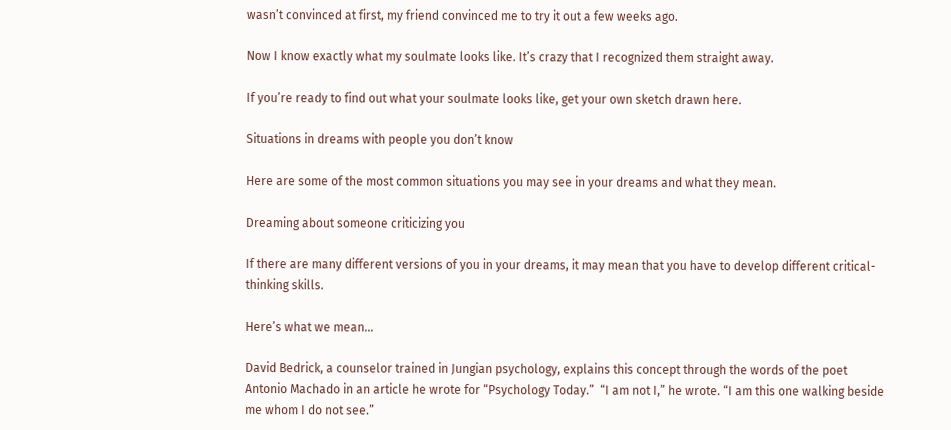wasn’t convinced at first, my friend convinced me to try it out a few weeks ago.

Now I know exactly what my soulmate looks like. It’s crazy that I recognized them straight away.

If you’re ready to find out what your soulmate looks like, get your own sketch drawn here.

Situations in dreams with people you don’t know

Here are some of the most common situations you may see in your dreams and what they mean.

Dreaming about someone criticizing you

If there are many different versions of you in your dreams, it may mean that you have to develop different critical-thinking skills.

Here’s what we mean…

David Bedrick, a counselor trained in Jungian psychology, explains this concept through the words of the poet Antonio Machado in an article he wrote for “Psychology Today.”  “I am not I,” he wrote. “I am this one walking beside me whom I do not see.”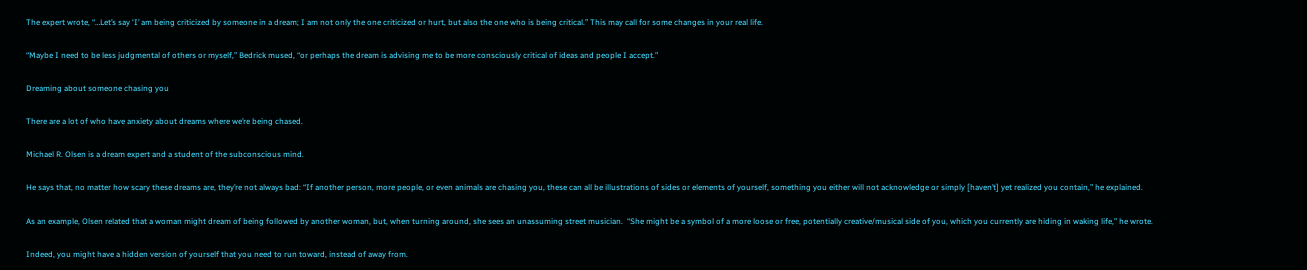The expert wrote, “…Let’s say ‘I’ am being criticized by someone in a dream; I am not only the one criticized or hurt, but also the one who is being critical.” This may call for some changes in your real life.

“Maybe I need to be less judgmental of others or myself,” Bedrick mused, “or perhaps the dream is advising me to be more consciously critical of ideas and people I accept.”

Dreaming about someone chasing you

There are a lot of who have anxiety about dreams where we’re being chased.

Michael R. Olsen is a dream expert and a student of the subconscious mind.

He says that, no matter how scary these dreams are, they’re not always bad: “If another person, more people, or even animals are chasing you, these can all be illustrations of sides or elements of yourself, something you either will not acknowledge or simply [haven’t] yet realized you contain,” he explained.

As an example, Olsen related that a woman might dream of being followed by another woman, but, when turning around, she sees an unassuming street musician.  “She might be a symbol of a more loose or free, potentially creative/musical side of you, which you currently are hiding in waking life,” he wrote.

Indeed, you might have a hidden version of yourself that you need to run toward, instead of away from.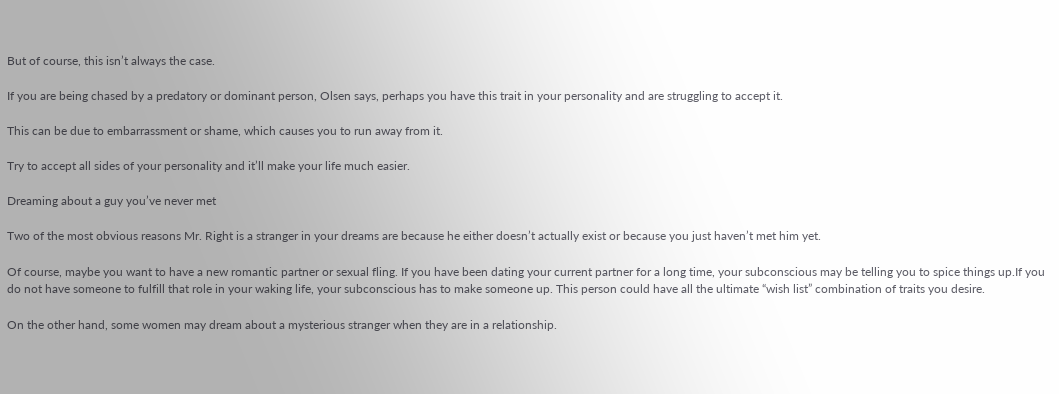But of course, this isn’t always the case.

If you are being chased by a predatory or dominant person, Olsen says, perhaps you have this trait in your personality and are struggling to accept it.

This can be due to embarrassment or shame, which causes you to run away from it.

Try to accept all sides of your personality and it’ll make your life much easier.

Dreaming about a guy you’ve never met

Two of the most obvious reasons Mr. Right is a stranger in your dreams are because he either doesn’t actually exist or because you just haven’t met him yet.

Of course, maybe you want to have a new romantic partner or sexual fling. If you have been dating your current partner for a long time, your subconscious may be telling you to spice things up.If you do not have someone to fulfill that role in your waking life, your subconscious has to make someone up. This person could have all the ultimate “wish list” combination of traits you desire.

On the other hand, some women may dream about a mysterious stranger when they are in a relationship.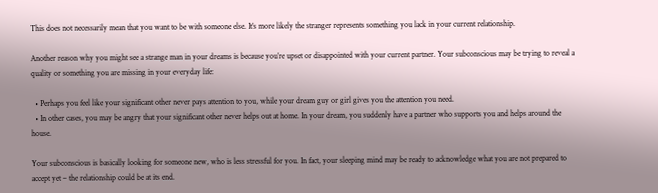This does not necessarily mean that you want to be with someone else. It’s more likely the stranger represents something you lack in your current relationship.

Another reason why you might see a strange man in your dreams is because you’re upset or disappointed with your current partner. Your subconscious may be trying to reveal a quality or something you are missing in your everyday life:

  • Perhaps you feel like your significant other never pays attention to you, while your dream guy or girl gives you the attention you need.
  • In other cases, you may be angry that your significant other never helps out at home. In your dream, you suddenly have a partner who supports you and helps around the house.

Your subconscious is basically looking for someone new, who is less stressful for you. In fact, your sleeping mind may be ready to acknowledge what you are not prepared to accept yet – the relationship could be at its end.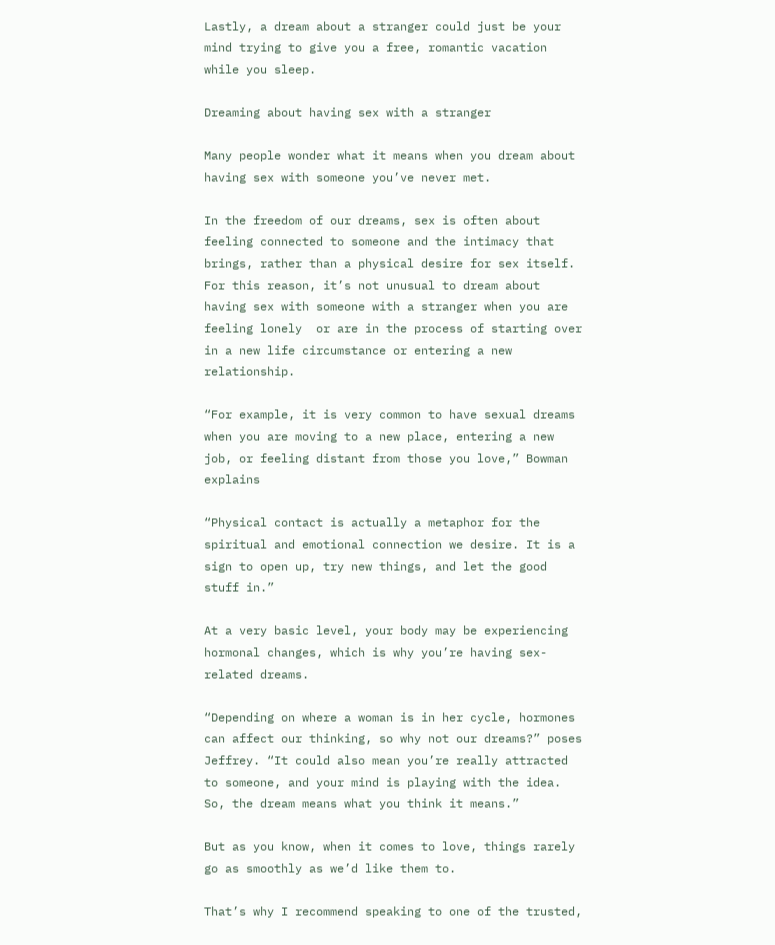Lastly, a dream about a stranger could just be your mind trying to give you a free, romantic vacation while you sleep.

Dreaming about having sex with a stranger

Many people wonder what it means when you dream about having sex with someone you’ve never met.

In the freedom of our dreams, sex is often about feeling connected to someone and the intimacy that brings, rather than a physical desire for sex itself. For this reason, it’s not unusual to dream about having sex with someone with a stranger when you are feeling lonely  or are in the process of starting over in a new life circumstance or entering a new relationship.

“For example, it is very common to have sexual dreams when you are moving to a new place, entering a new job, or feeling distant from those you love,” Bowman explains

“Physical contact is actually a metaphor for the spiritual and emotional connection we desire. It is a sign to open up, try new things, and let the good stuff in.”

At a very basic level, your body may be experiencing hormonal changes, which is why you’re having sex-related dreams.

“Depending on where a woman is in her cycle, hormones can affect our thinking, so why not our dreams?” poses Jeffrey. “It could also mean you’re really attracted to someone, and your mind is playing with the idea. So, the dream means what you think it means.”

But as you know, when it comes to love, things rarely go as smoothly as we’d like them to.

That’s why I recommend speaking to one of the trusted,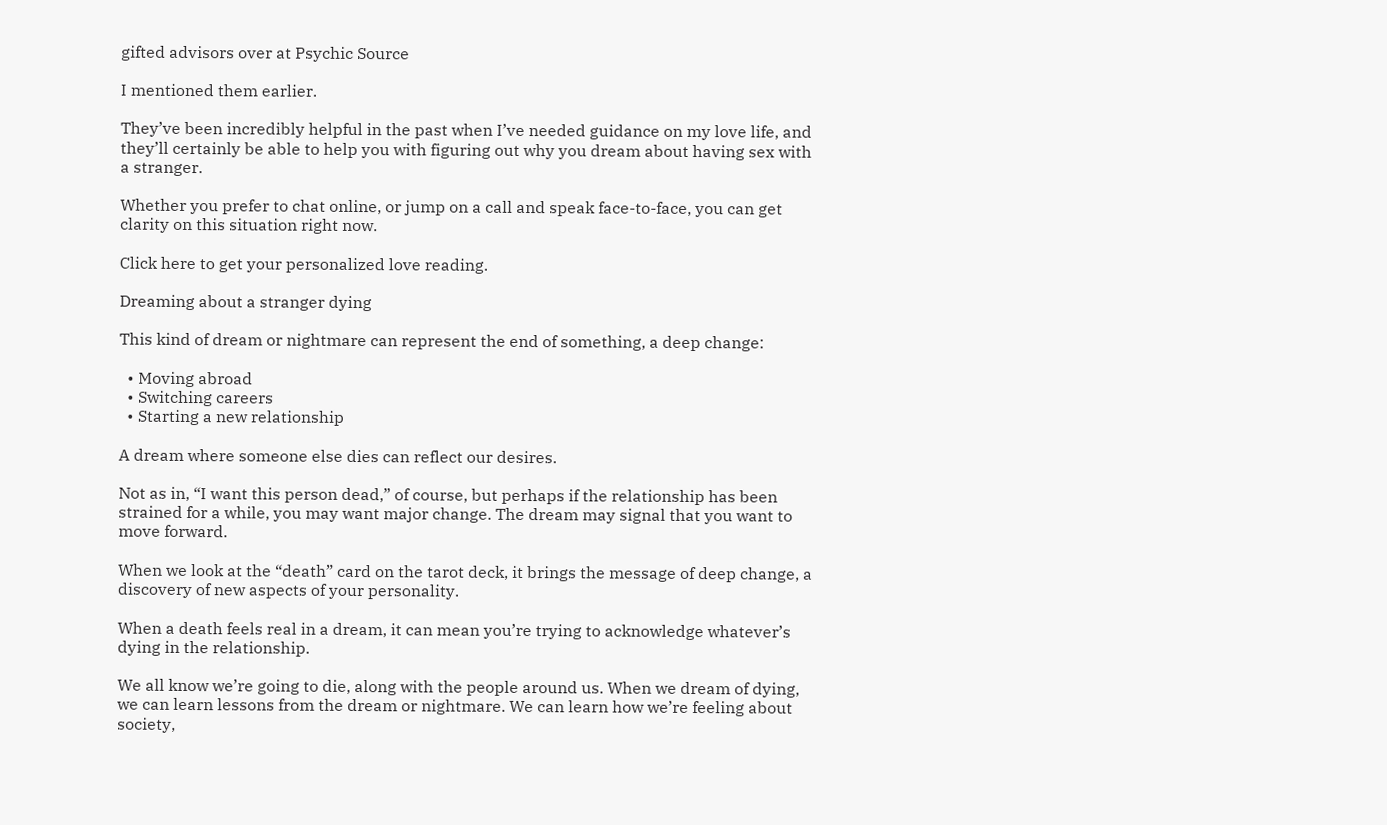gifted advisors over at Psychic Source

I mentioned them earlier.

They’ve been incredibly helpful in the past when I’ve needed guidance on my love life, and they’ll certainly be able to help you with figuring out why you dream about having sex with a stranger.

Whether you prefer to chat online, or jump on a call and speak face-to-face, you can get clarity on this situation right now.

Click here to get your personalized love reading.

Dreaming about a stranger dying

This kind of dream or nightmare can represent the end of something, a deep change:

  • Moving abroad
  • Switching careers
  • Starting a new relationship

A dream where someone else dies can reflect our desires.

Not as in, “I want this person dead,” of course, but perhaps if the relationship has been strained for a while, you may want major change. The dream may signal that you want to move forward.

When we look at the “death” card on the tarot deck, it brings the message of deep change, a discovery of new aspects of your personality.

When a death feels real in a dream, it can mean you’re trying to acknowledge whatever’s dying in the relationship.

We all know we’re going to die, along with the people around us. When we dream of dying, we can learn lessons from the dream or nightmare. We can learn how we’re feeling about society,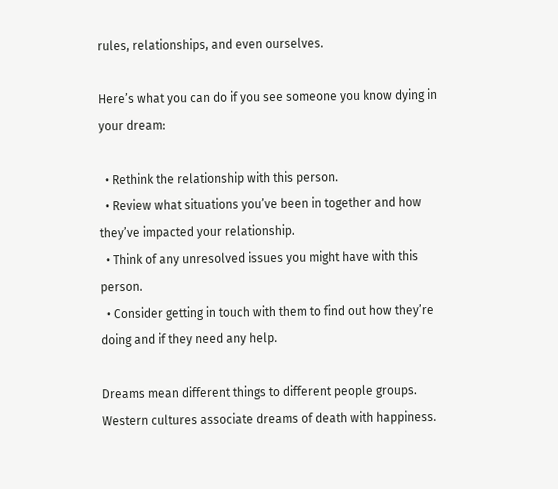rules, relationships, and even ourselves.

Here’s what you can do if you see someone you know dying in your dream:

  • Rethink the relationship with this person.
  • Review what situations you’ve been in together and how they’ve impacted your relationship.
  • Think of any unresolved issues you might have with this person.
  • Consider getting in touch with them to find out how they’re doing and if they need any help.

Dreams mean different things to different people groups. Western cultures associate dreams of death with happiness.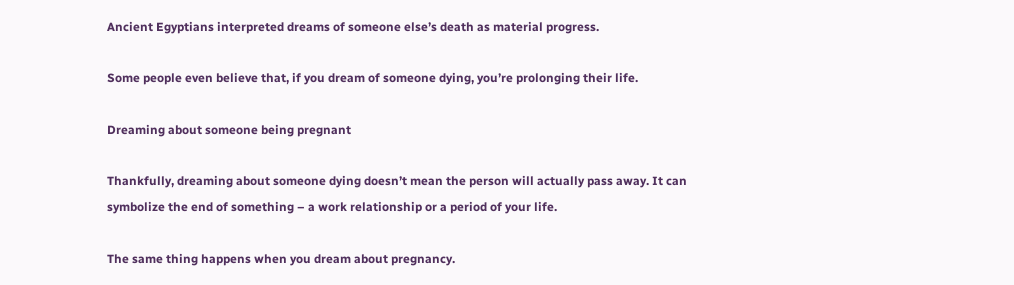Ancient Egyptians interpreted dreams of someone else’s death as material progress.

Some people even believe that, if you dream of someone dying, you’re prolonging their life.

Dreaming about someone being pregnant

Thankfully, dreaming about someone dying doesn’t mean the person will actually pass away. It can symbolize the end of something – a work relationship or a period of your life.

The same thing happens when you dream about pregnancy.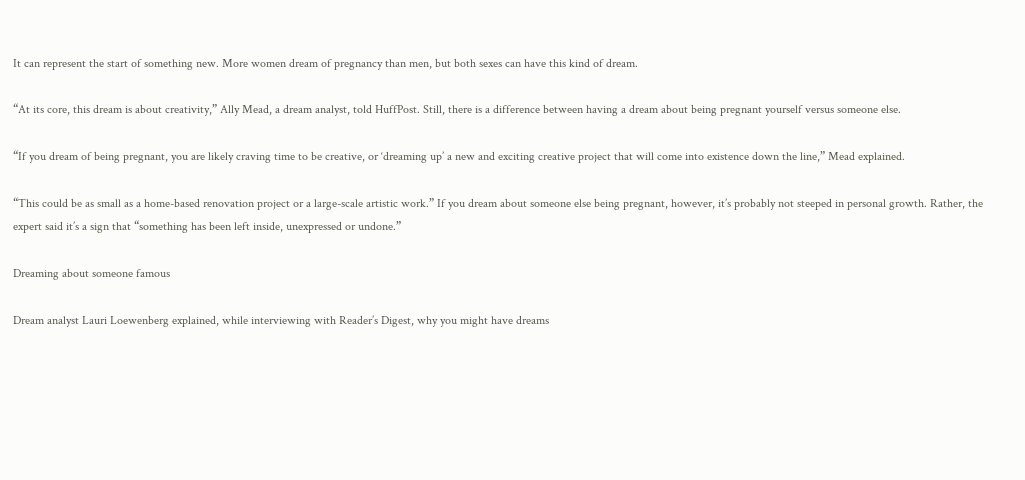It can represent the start of something new. More women dream of pregnancy than men, but both sexes can have this kind of dream.

“At its core, this dream is about creativity,” Ally Mead, a dream analyst, told HuffPost. Still, there is a difference between having a dream about being pregnant yourself versus someone else.

“If you dream of being pregnant, you are likely craving time to be creative, or ‘dreaming up’ a new and exciting creative project that will come into existence down the line,” Mead explained.

“This could be as small as a home-based renovation project or a large-scale artistic work.” If you dream about someone else being pregnant, however, it’s probably not steeped in personal growth. Rather, the expert said it’s a sign that “something has been left inside, unexpressed or undone.”

Dreaming about someone famous

Dream analyst Lauri Loewenberg explained, while interviewing with Reader’s Digest, why you might have dreams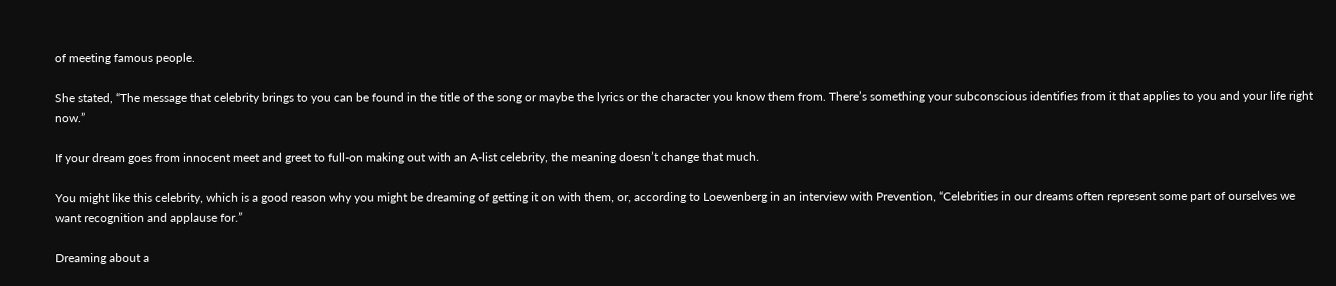of meeting famous people.

She stated, “The message that celebrity brings to you can be found in the title of the song or maybe the lyrics or the character you know them from. There’s something your subconscious identifies from it that applies to you and your life right now.”

If your dream goes from innocent meet and greet to full-on making out with an A-list celebrity, the meaning doesn’t change that much.

You might like this celebrity, which is a good reason why you might be dreaming of getting it on with them, or, according to Loewenberg in an interview with Prevention, “Celebrities in our dreams often represent some part of ourselves we want recognition and applause for.”

Dreaming about a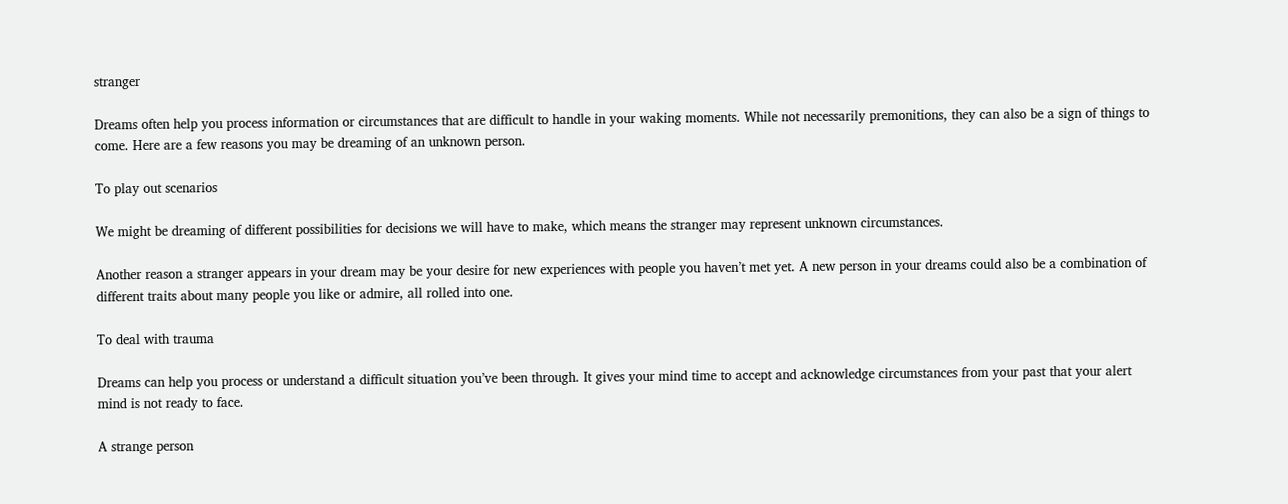stranger

Dreams often help you process information or circumstances that are difficult to handle in your waking moments. While not necessarily premonitions, they can also be a sign of things to come. Here are a few reasons you may be dreaming of an unknown person.

To play out scenarios

We might be dreaming of different possibilities for decisions we will have to make, which means the stranger may represent unknown circumstances.

Another reason a stranger appears in your dream may be your desire for new experiences with people you haven’t met yet. A new person in your dreams could also be a combination of different traits about many people you like or admire, all rolled into one.

To deal with trauma

Dreams can help you process or understand a difficult situation you’ve been through. It gives your mind time to accept and acknowledge circumstances from your past that your alert mind is not ready to face.

A strange person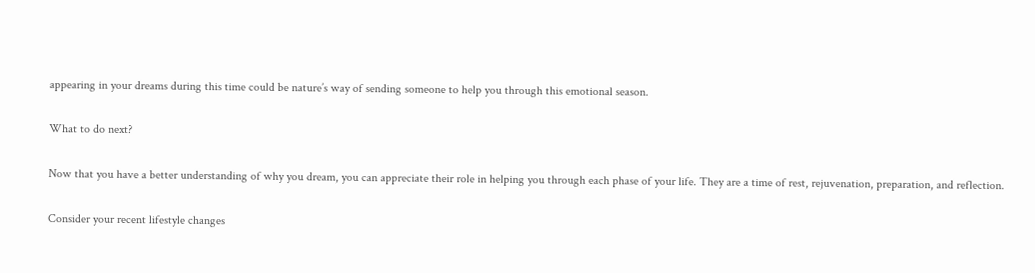appearing in your dreams during this time could be nature’s way of sending someone to help you through this emotional season.

What to do next?

Now that you have a better understanding of why you dream, you can appreciate their role in helping you through each phase of your life. They are a time of rest, rejuvenation, preparation, and reflection.

Consider your recent lifestyle changes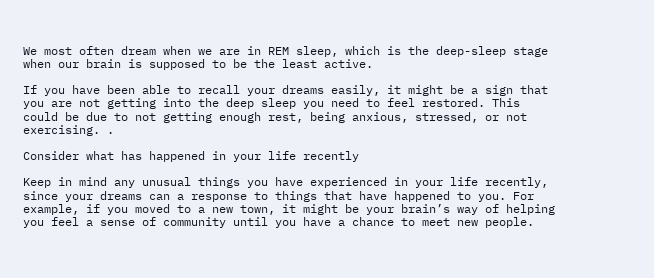We most often dream when we are in REM sleep, which is the deep-sleep stage when our brain is supposed to be the least active.

If you have been able to recall your dreams easily, it might be a sign that you are not getting into the deep sleep you need to feel restored. This could be due to not getting enough rest, being anxious, stressed, or not exercising. .

Consider what has happened in your life recently

Keep in mind any unusual things you have experienced in your life recently, since your dreams can a response to things that have happened to you. For example, if you moved to a new town, it might be your brain’s way of helping you feel a sense of community until you have a chance to meet new people.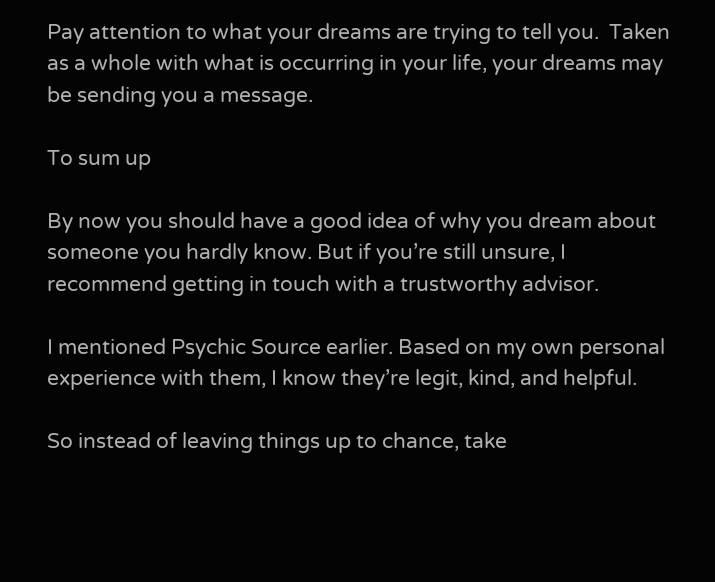Pay attention to what your dreams are trying to tell you.  Taken as a whole with what is occurring in your life, your dreams may be sending you a message.

To sum up

By now you should have a good idea of why you dream about someone you hardly know. But if you’re still unsure, I recommend getting in touch with a trustworthy advisor.

I mentioned Psychic Source earlier. Based on my own personal experience with them, I know they’re legit, kind, and helpful.

So instead of leaving things up to chance, take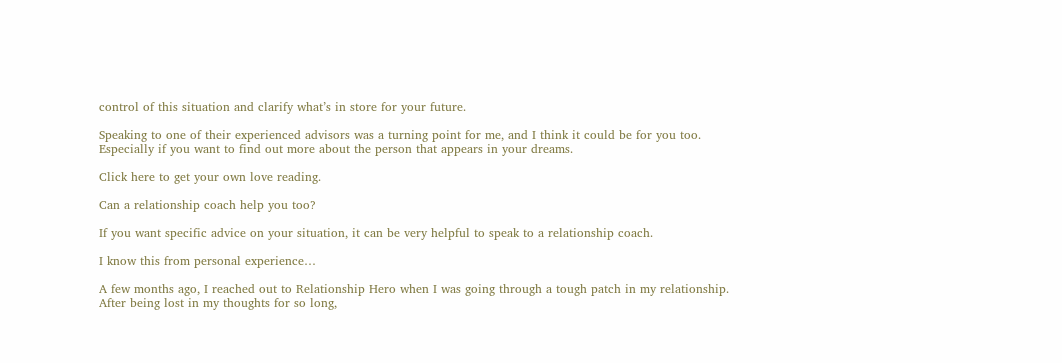control of this situation and clarify what’s in store for your future.

Speaking to one of their experienced advisors was a turning point for me, and I think it could be for you too. Especially if you want to find out more about the person that appears in your dreams.

Click here to get your own love reading.

Can a relationship coach help you too?

If you want specific advice on your situation, it can be very helpful to speak to a relationship coach.

I know this from personal experience…

A few months ago, I reached out to Relationship Hero when I was going through a tough patch in my relationship. After being lost in my thoughts for so long,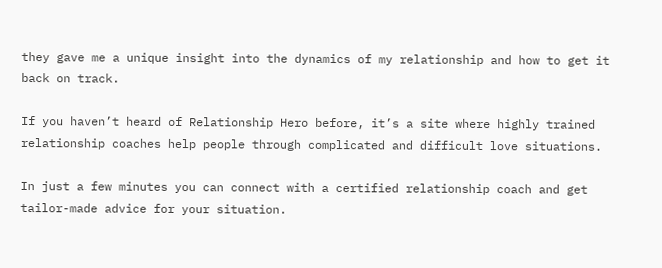they gave me a unique insight into the dynamics of my relationship and how to get it back on track.

If you haven’t heard of Relationship Hero before, it’s a site where highly trained relationship coaches help people through complicated and difficult love situations.

In just a few minutes you can connect with a certified relationship coach and get tailor-made advice for your situation.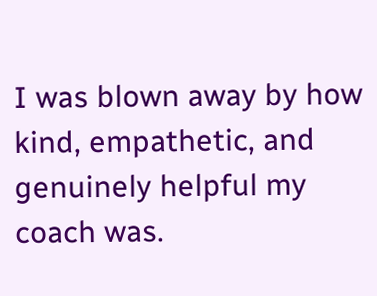I was blown away by how kind, empathetic, and genuinely helpful my coach was.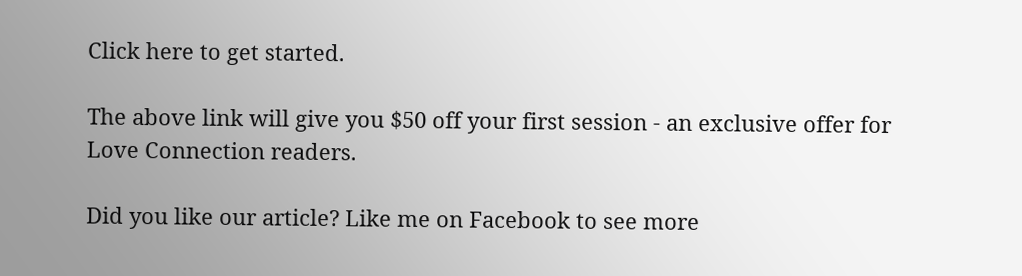Click here to get started.

The above link will give you $50 off your first session - an exclusive offer for Love Connection readers.

Did you like our article? Like me on Facebook to see more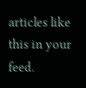articles like this in your feed.